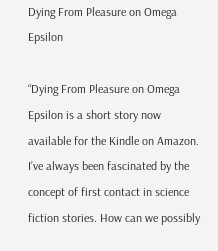Dying From Pleasure on Omega Epsilon

“Dying From Pleasure on Omega Epsilon is a short story now available for the Kindle on Amazon. I’ve always been fascinated by the concept of first contact in science fiction stories. How can we possibly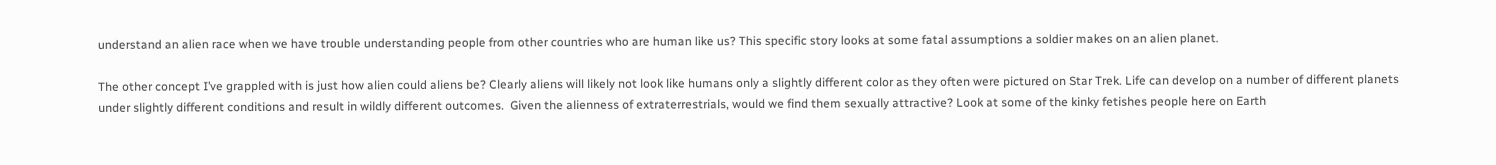understand an alien race when we have trouble understanding people from other countries who are human like us? This specific story looks at some fatal assumptions a soldier makes on an alien planet.

The other concept I’ve grappled with is just how alien could aliens be? Clearly aliens will likely not look like humans only a slightly different color as they often were pictured on Star Trek. Life can develop on a number of different planets under slightly different conditions and result in wildly different outcomes.  Given the alienness of extraterrestrials, would we find them sexually attractive? Look at some of the kinky fetishes people here on Earth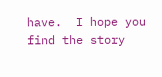have.  I hope you find the story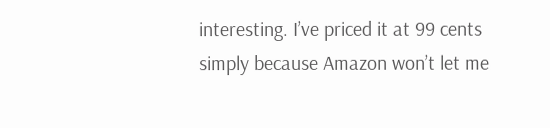interesting. I’ve priced it at 99 cents simply because Amazon won’t let me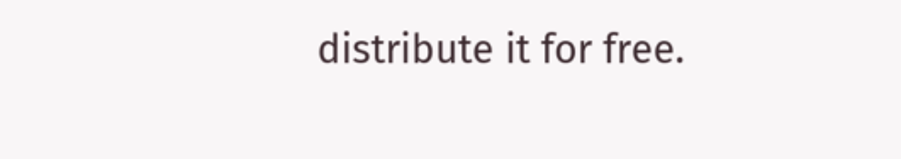distribute it for free.